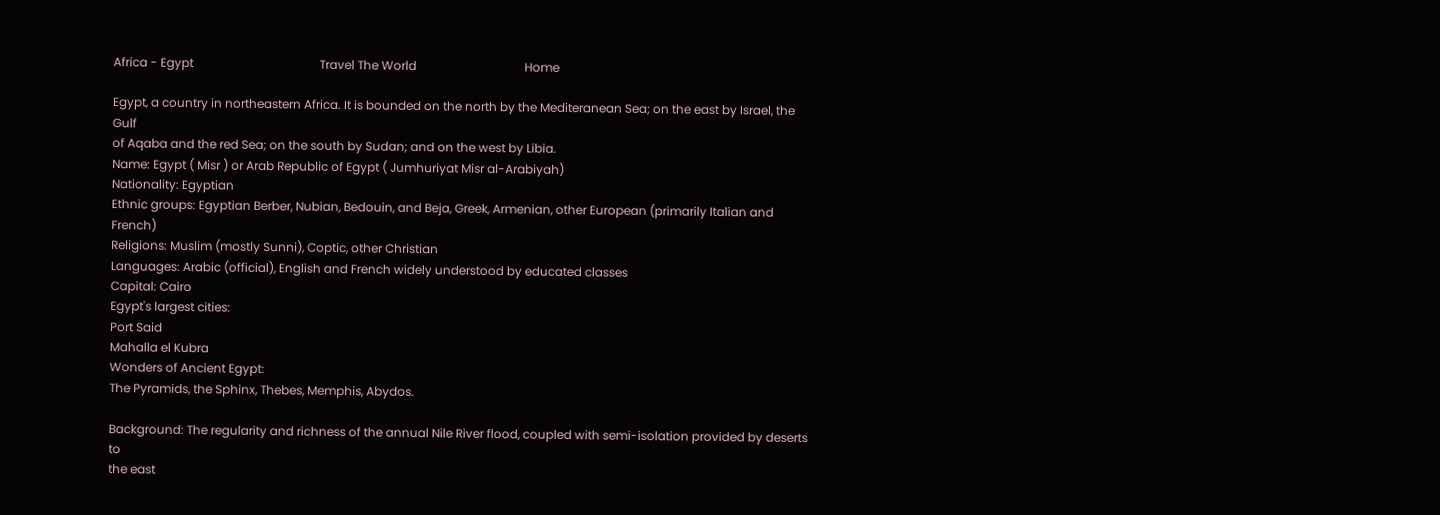Africa - Egypt                                          Travel The World                                    Home

Egypt, a country in northeastern Africa. It is bounded on the north by the Mediteranean Sea; on the east by Israel, the Gulf
of Aqaba and the red Sea; on the south by Sudan; and on the west by Libia.
Name: Egypt ( Misr ) or Arab Republic of Egypt ( Jumhuriyat Misr al-Arabiyah)
Nationality: Egyptian
Ethnic groups: Egyptian Berber, Nubian, Bedouin, and Beja, Greek, Armenian, other European (primarily Italian and French)
Religions: Muslim (mostly Sunni), Coptic, other Christian
Languages: Arabic (official), English and French widely understood by educated classes
Capital: Cairo
Egypt's largest cities:
Port Said
Mahalla el Kubra
Wonders of Ancient Egypt:
The Pyramids, the Sphinx, Thebes, Memphis, Abydos.

Background: The regularity and richness of the annual Nile River flood, coupled with semi-isolation provided by deserts to
the east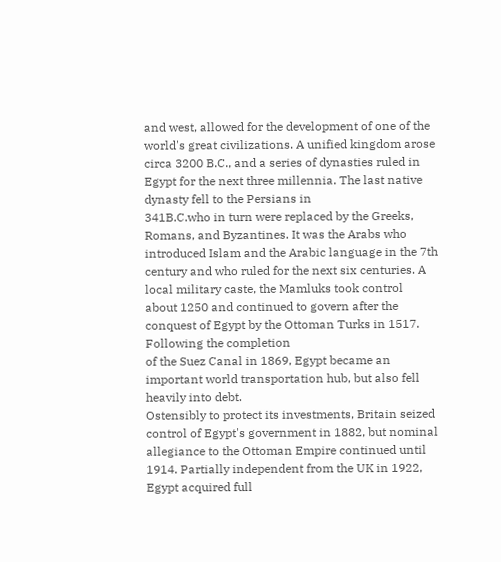and west, allowed for the development of one of the world's great civilizations. A unified kingdom arose circa 3200 B.C., and a series of dynasties ruled in Egypt for the next three millennia. The last native dynasty fell to the Persians in
341B.C.who in turn were replaced by the Greeks, Romans, and Byzantines. It was the Arabs who introduced Islam and the Arabic language in the 7th century and who ruled for the next six centuries. A local military caste, the Mamluks took control
about 1250 and continued to govern after the conquest of Egypt by the Ottoman Turks in 1517. Following the completion
of the Suez Canal in 1869, Egypt became an important world transportation hub, but also fell heavily into debt.
Ostensibly to protect its investments, Britain seized control of Egypt's government in 1882, but nominal allegiance to the Ottoman Empire continued until 1914. Partially independent from the UK in 1922, Egypt acquired full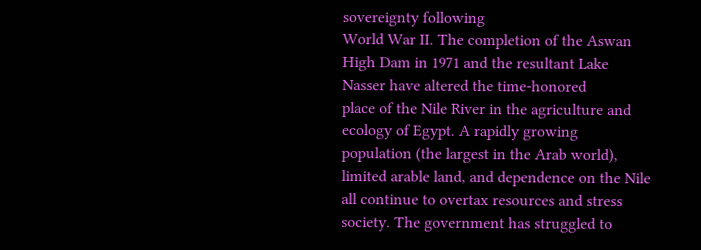sovereignty following
World War II. The completion of the Aswan High Dam in 1971 and the resultant Lake Nasser have altered the time-honored
place of the Nile River in the agriculture and ecology of Egypt. A rapidly growing population (the largest in the Arab world),
limited arable land, and dependence on the Nile all continue to overtax resources and stress society. The government has struggled to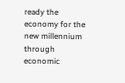ready the economy for the new millennium through economic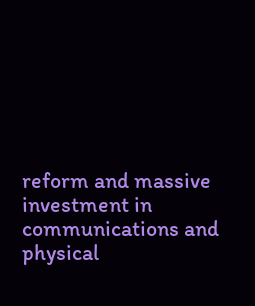reform and massive investment in communications and physical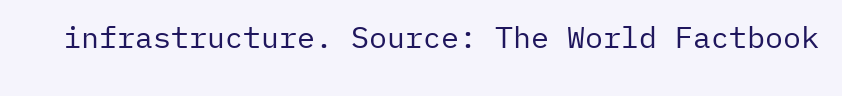infrastructure. Source: The World Factbook